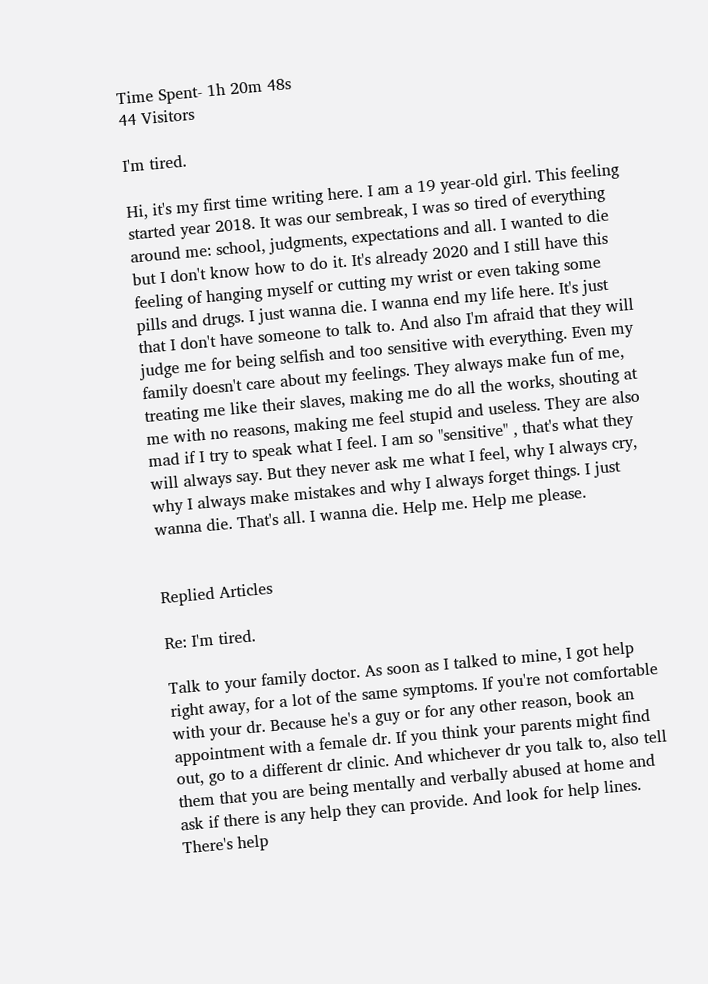Time Spent- 1h 20m 48s
44 Visitors

I'm tired.

Hi, it's my first time writing here. I am a 19 year-old girl. This feeling started year 2018. It was our sembreak, I was so tired of everything around me: school, judgments, expectations and all. I wanted to die but I don't know how to do it. It's already 2020 and I still have this feeling of hanging myself or cutting my wrist or even taking some pills and drugs. I just wanna die. I wanna end my life here. It's just that I don't have someone to talk to. And also I'm afraid that they will judge me for being selfish and too sensitive with everything. Even my family doesn't care about my feelings. They always make fun of me, treating me like their slaves, making me do all the works, shouting at me with no reasons, making me feel stupid and useless. They are also mad if I try to speak what I feel. I am so "sensitive" , that's what they will always say. But they never ask me what I feel, why I always cry, why I always make mistakes and why I always forget things. I just wanna die. That's all. I wanna die. Help me. Help me please.


Replied Articles

Re: I'm tired.

Talk to your family doctor. As soon as I talked to mine, I got help right away, for a lot of the same symptoms. If you're not comfortable with your dr. Because he's a guy or for any other reason, book an appointment with a female dr. If you think your parents might find out, go to a different dr clinic. And whichever dr you talk to, also tell them that you are being mentally and verbally abused at home and ask if there is any help they can provide. And look for help lines. There's help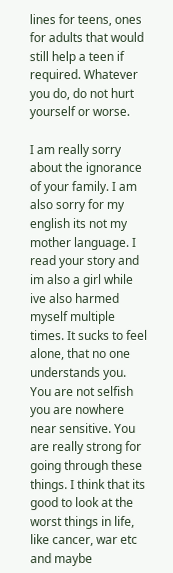lines for teens, ones for adults that would still help a teen if required. Whatever you do, do not hurt yourself or worse.

I am really sorry about the ignorance of your family. I am also sorry for my english its not my mother language. I read your story and im also a girl while ive also harmed myself multiple times. It sucks to feel alone, that no one understands you. You are not selfish you are nowhere near sensitive. You are really strong for going through these things. I think that its good to look at the worst things in life, like cancer, war etc and maybe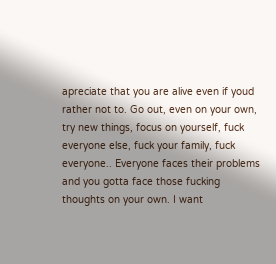apreciate that you are alive even if youd rather not to. Go out, even on your own, try new things, focus on yourself, fuck everyone else, fuck your family, fuck everyone.. Everyone faces their problems and you gotta face those fucking thoughts on your own. I want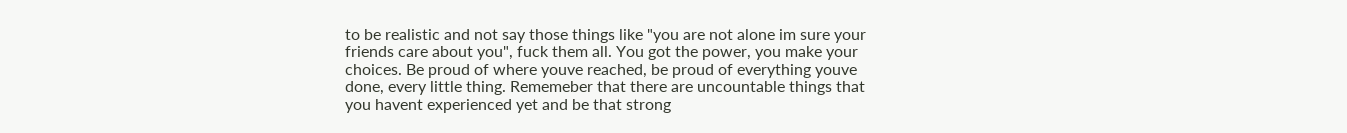to be realistic and not say those things like "you are not alone im sure your friends care about you", fuck them all. You got the power, you make your choices. Be proud of where youve reached, be proud of everything youve done, every little thing. Rememeber that there are uncountable things that you havent experienced yet and be that strong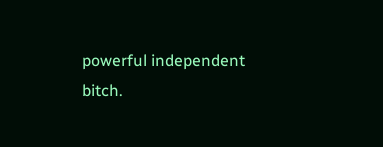powerful independent bitch.